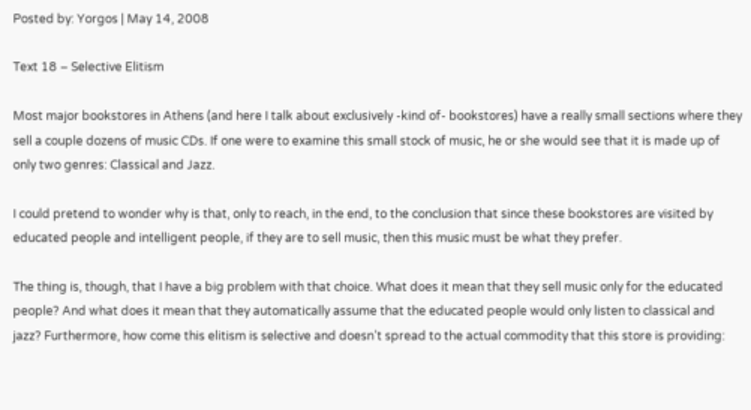Posted by: Yorgos | May 14, 2008

Text 18 – Selective Elitism

Most major bookstores in Athens (and here I talk about exclusively -kind of- bookstores) have a really small sections where they sell a couple dozens of music CDs. If one were to examine this small stock of music, he or she would see that it is made up of only two genres: Classical and Jazz.

I could pretend to wonder why is that, only to reach, in the end, to the conclusion that since these bookstores are visited by educated people and intelligent people, if they are to sell music, then this music must be what they prefer.

The thing is, though, that I have a big problem with that choice. What does it mean that they sell music only for the educated people? And what does it mean that they automatically assume that the educated people would only listen to classical and jazz? Furthermore, how come this elitism is selective and doesn’t spread to the actual commodity that this store is providing: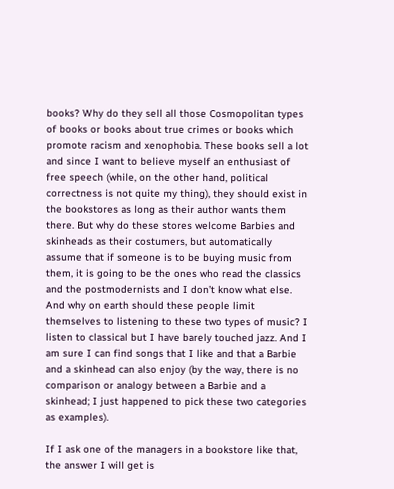books? Why do they sell all those Cosmopolitan types of books or books about true crimes or books which promote racism and xenophobia. These books sell a lot and since I want to believe myself an enthusiast of free speech (while, on the other hand, political correctness is not quite my thing), they should exist in the bookstores as long as their author wants them there. But why do these stores welcome Barbies and skinheads as their costumers, but automatically assume that if someone is to be buying music from them, it is going to be the ones who read the classics and the postmodernists and I don’t know what else. And why on earth should these people limit themselves to listening to these two types of music? I listen to classical but I have barely touched jazz. And I am sure I can find songs that I like and that a Barbie and a skinhead can also enjoy (by the way, there is no comparison or analogy between a Barbie and a skinhead; I just happened to pick these two categories as examples).

If I ask one of the managers in a bookstore like that, the answer I will get is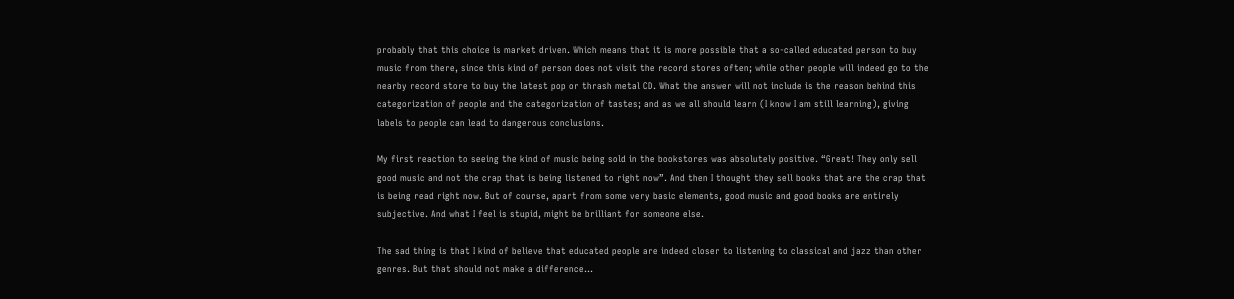probably that this choice is market driven. Which means that it is more possible that a so-called educated person to buy music from there, since this kind of person does not visit the record stores often; while other people will indeed go to the nearby record store to buy the latest pop or thrash metal CD. What the answer will not include is the reason behind this categorization of people and the categorization of tastes; and as we all should learn (I know I am still learning), giving labels to people can lead to dangerous conclusions.

My first reaction to seeing the kind of music being sold in the bookstores was absolutely positive. “Great! They only sell good music and not the crap that is being listened to right now”. And then I thought they sell books that are the crap that is being read right now. But of course, apart from some very basic elements, good music and good books are entirely subjective. And what I feel is stupid, might be brilliant for someone else.

The sad thing is that I kind of believe that educated people are indeed closer to listening to classical and jazz than other genres. But that should not make a difference…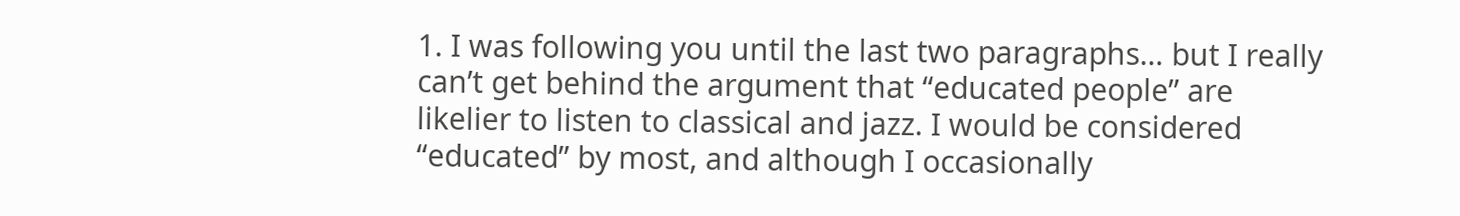1. I was following you until the last two paragraphs… but I really can’t get behind the argument that “educated people” are likelier to listen to classical and jazz. I would be considered “educated” by most, and although I occasionally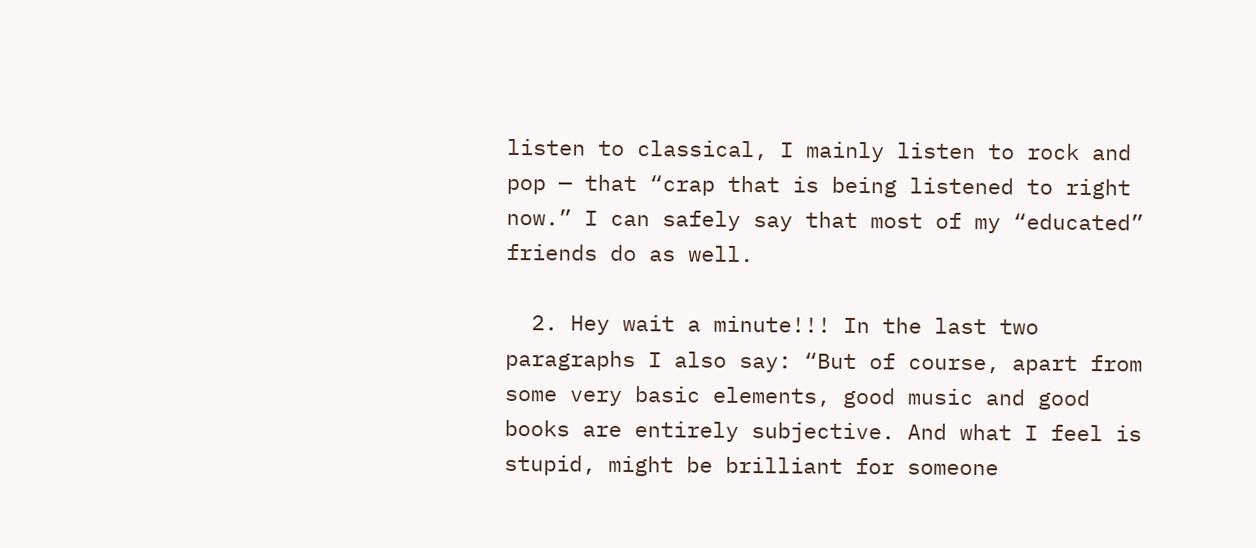listen to classical, I mainly listen to rock and pop — that “crap that is being listened to right now.” I can safely say that most of my “educated” friends do as well.

  2. Hey wait a minute!!! In the last two paragraphs I also say: “But of course, apart from some very basic elements, good music and good books are entirely subjective. And what I feel is stupid, might be brilliant for someone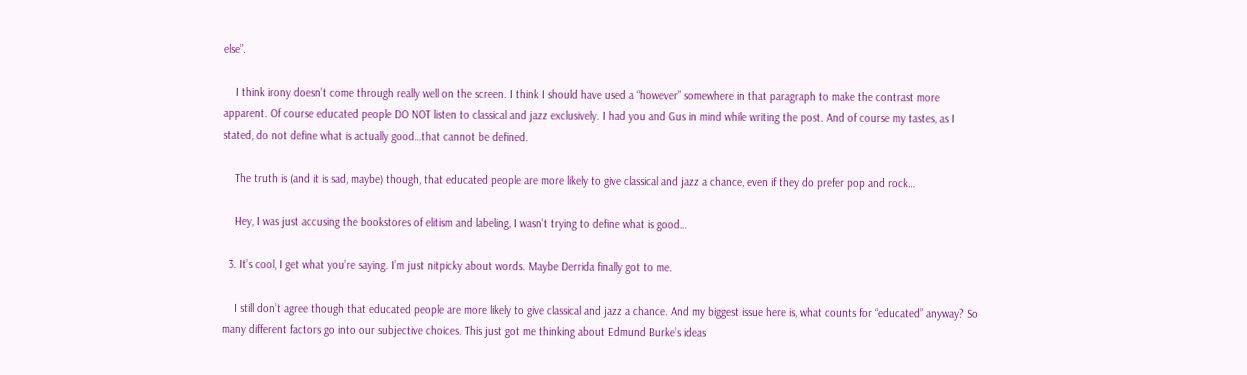else”.

    I think irony doesn’t come through really well on the screen. I think I should have used a “however” somewhere in that paragraph to make the contrast more apparent. Of course educated people DO NOT listen to classical and jazz exclusively. I had you and Gus in mind while writing the post. And of course my tastes, as I stated, do not define what is actually good…that cannot be defined.

    The truth is (and it is sad, maybe) though, that educated people are more likely to give classical and jazz a chance, even if they do prefer pop and rock…

    Hey, I was just accusing the bookstores of elitism and labeling, I wasn’t trying to define what is good…

  3. It’s cool, I get what you’re saying. I’m just nitpicky about words. Maybe Derrida finally got to me.

    I still don’t agree though that educated people are more likely to give classical and jazz a chance. And my biggest issue here is, what counts for “educated” anyway? So many different factors go into our subjective choices. This just got me thinking about Edmund Burke’s ideas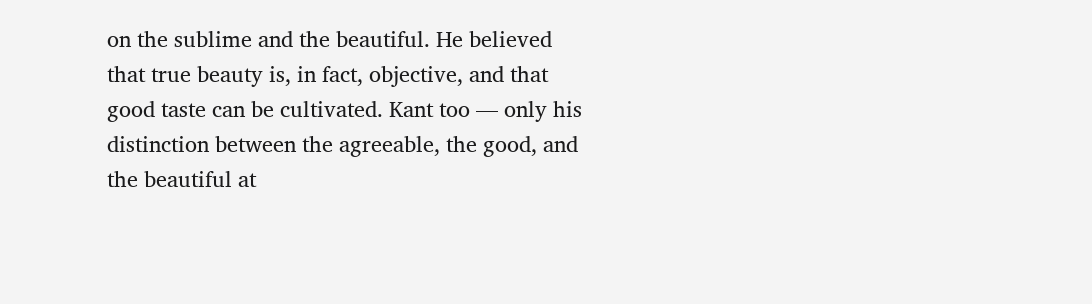on the sublime and the beautiful. He believed that true beauty is, in fact, objective, and that good taste can be cultivated. Kant too — only his distinction between the agreeable, the good, and the beautiful at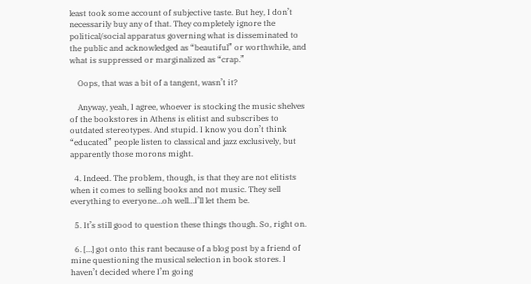least took some account of subjective taste. But hey, I don’t necessarily buy any of that. They completely ignore the political/social apparatus governing what is disseminated to the public and acknowledged as “beautiful” or worthwhile, and what is suppressed or marginalized as “crap.”

    Oops, that was a bit of a tangent, wasn’t it?

    Anyway, yeah, I agree, whoever is stocking the music shelves of the bookstores in Athens is elitist and subscribes to outdated stereotypes. And stupid. I know you don’t think “educated” people listen to classical and jazz exclusively, but apparently those morons might.

  4. Indeed. The problem, though, is that they are not elitists when it comes to selling books and not music. They sell everything to everyone…oh well…I’ll let them be.

  5. It’s still good to question these things though. So, right on.

  6. […] got onto this rant because of a blog post by a friend of mine questioning the musical selection in book stores. I haven’t decided where I’m going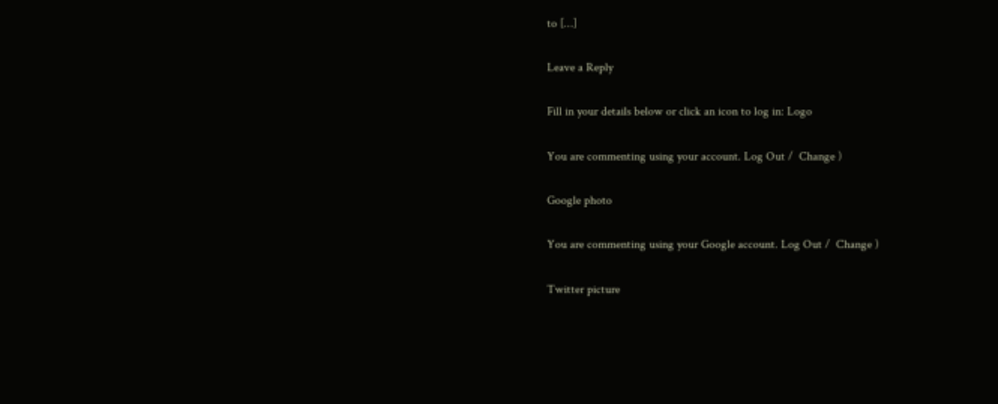to […]

Leave a Reply

Fill in your details below or click an icon to log in: Logo

You are commenting using your account. Log Out /  Change )

Google photo

You are commenting using your Google account. Log Out /  Change )

Twitter picture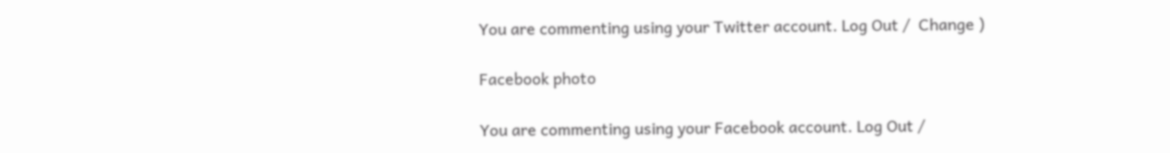You are commenting using your Twitter account. Log Out /  Change )

Facebook photo

You are commenting using your Facebook account. Log Out /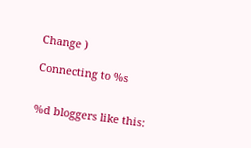Change )

Connecting to %s


%d bloggers like this: